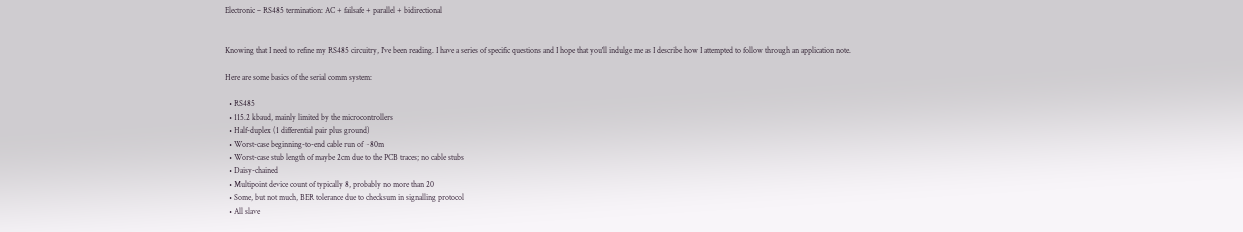Electronic – RS485 termination: AC + failsafe + parallel + bidirectional


Knowing that I need to refine my RS485 circuitry, I've been reading. I have a series of specific questions and I hope that you'll indulge me as I describe how I attempted to follow through an application note.

Here are some basics of the serial comm system:

  • RS485
  • 115.2 kbaud, mainly limited by the microcontrollers
  • Half-duplex (1 differential pair plus ground)
  • Worst-case beginning-to-end cable run of ~80m
  • Worst-case stub length of maybe 2cm due to the PCB traces; no cable stubs
  • Daisy-chained
  • Multipoint device count of typically 8, probably no more than 20
  • Some, but not much, BER tolerance due to checksum in signalling protocol
  • All slave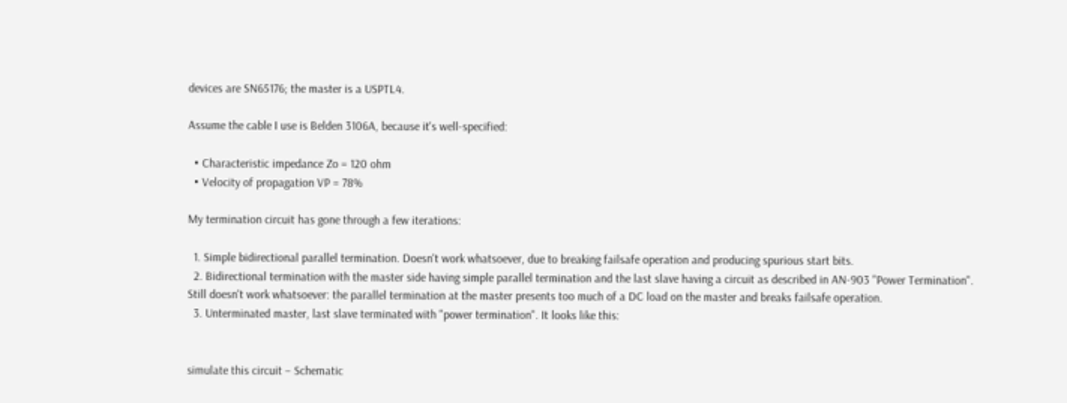devices are SN65176; the master is a USPTL4.

Assume the cable I use is Belden 3106A, because it's well-specified:

  • Characteristic impedance Zo = 120 ohm
  • Velocity of propagation VP = 78%

My termination circuit has gone through a few iterations:

  1. Simple bidirectional parallel termination. Doesn't work whatsoever, due to breaking failsafe operation and producing spurious start bits.
  2. Bidirectional termination with the master side having simple parallel termination and the last slave having a circuit as described in AN-903 "Power Termination". Still doesn't work whatsoever: the parallel termination at the master presents too much of a DC load on the master and breaks failsafe operation.
  3. Unterminated master, last slave terminated with "power termination". It looks like this:


simulate this circuit – Schematic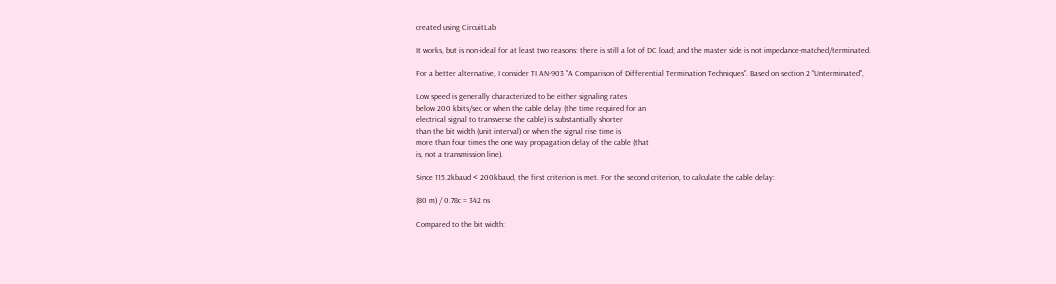created using CircuitLab

It works, but is non-ideal for at least two reasons: there is still a lot of DC load; and the master side is not impedance-matched/terminated.

For a better alternative, I consider TI AN-903 "A Comparison of Differential Termination Techniques". Based on section 2 "Unterminated",

Low speed is generally characterized to be either signaling rates
below 200 kbits/sec or when the cable delay (the time required for an
electrical signal to transverse the cable) is substantially shorter
than the bit width (unit interval) or when the signal rise time is
more than four times the one way propagation delay of the cable (that
is, not a transmission line).

Since 115.2kbaud < 200kbaud, the first criterion is met. For the second criterion, to calculate the cable delay:

(80 m) / 0.78c = 342 ns

Compared to the bit width: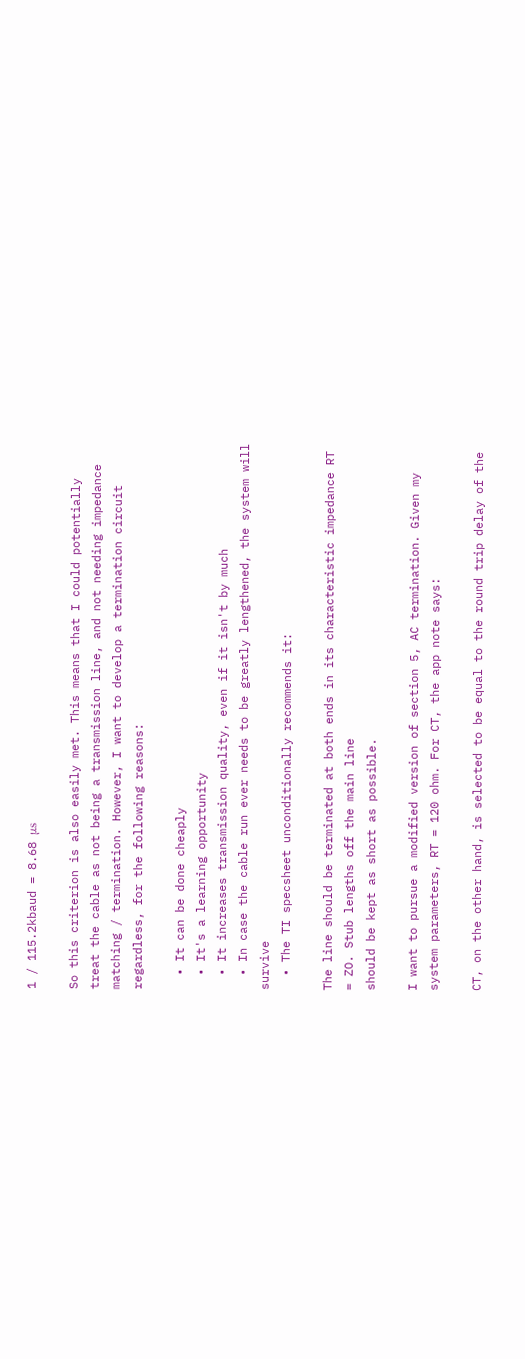1 / 115.2kbaud = 8.68 μs

So this criterion is also easily met. This means that I could potentially treat the cable as not being a transmission line, and not needing impedance matching / termination. However, I want to develop a termination circuit regardless, for the following reasons:

  • It can be done cheaply
  • It's a learning opportunity
  • It increases transmission quality, even if it isn't by much
  • In case the cable run ever needs to be greatly lengthened, the system will survive
  • The TI specsheet unconditionally recommends it:

The line should be terminated at both ends in its characteristic impedance RT = ZO. Stub lengths off the main line
should be kept as short as possible.

I want to pursue a modified version of section 5, AC termination. Given my system parameters, RT = 120 ohm. For CT, the app note says:

CT, on the other hand, is selected to be equal to the round trip delay of the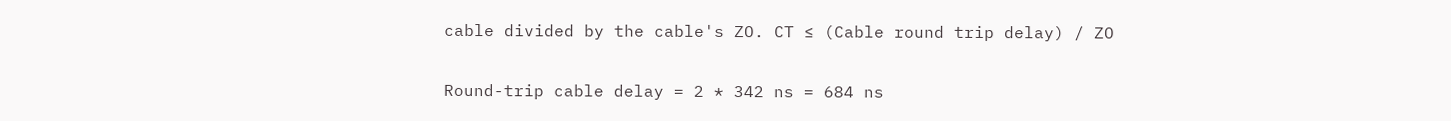cable divided by the cable's ZO. CT ≤ (Cable round trip delay) / ZO

Round-trip cable delay = 2 * 342 ns = 684 ns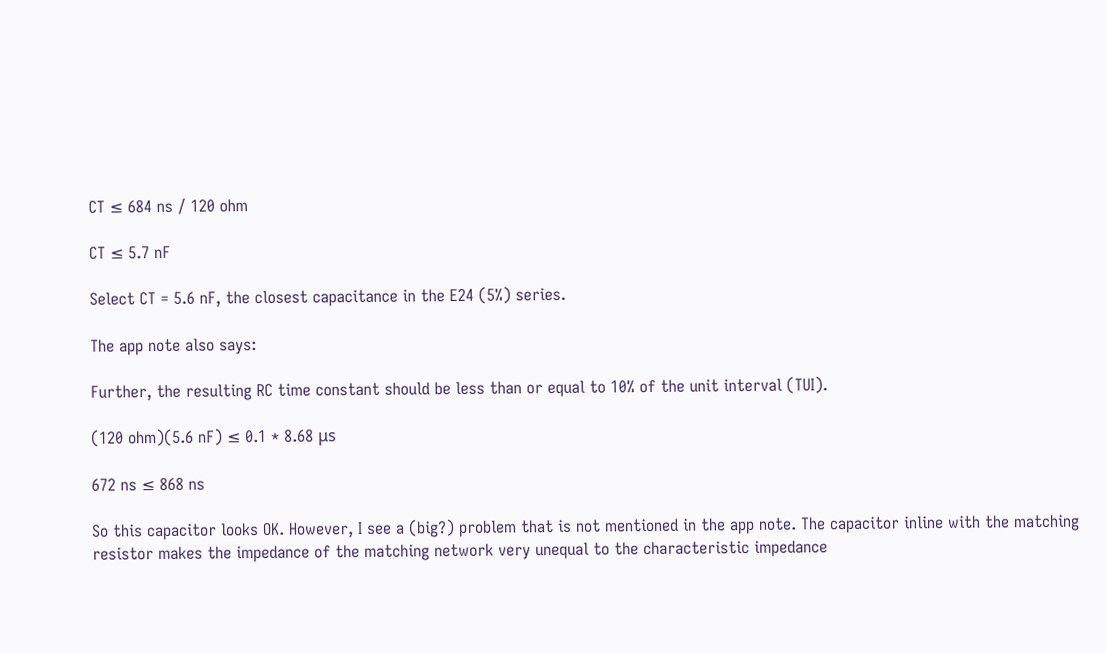CT ≤ 684 ns / 120 ohm

CT ≤ 5.7 nF

Select CT = 5.6 nF, the closest capacitance in the E24 (5%) series.

The app note also says:

Further, the resulting RC time constant should be less than or equal to 10% of the unit interval (TUI).

(120 ohm)(5.6 nF) ≤ 0.1 * 8.68 μs

672 ns ≤ 868 ns

So this capacitor looks OK. However, I see a (big?) problem that is not mentioned in the app note. The capacitor inline with the matching resistor makes the impedance of the matching network very unequal to the characteristic impedance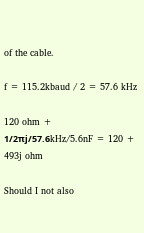of the cable.

f = 115.2kbaud / 2 = 57.6 kHz

120 ohm + 1/2πj/57.6kHz/5.6nF = 120 + 493j ohm

Should I not also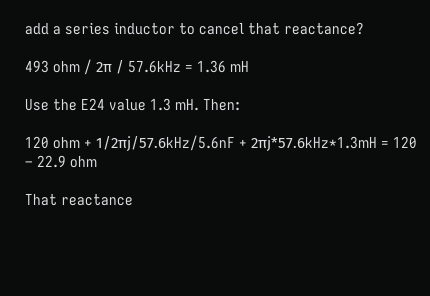add a series inductor to cancel that reactance?

493 ohm / 2π / 57.6kHz = 1.36 mH

Use the E24 value 1.3 mH. Then:

120 ohm + 1/2πj/57.6kHz/5.6nF + 2πj*57.6kHz*1.3mH = 120 – 22.9 ohm

That reactance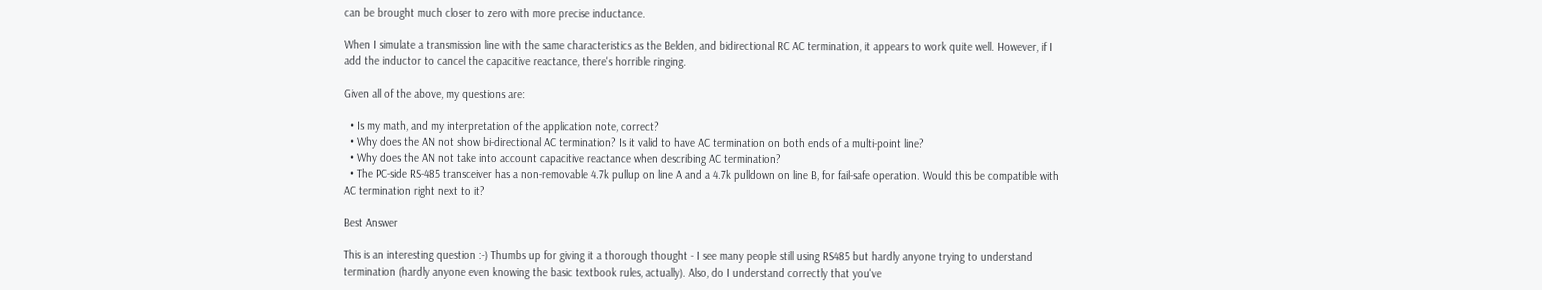can be brought much closer to zero with more precise inductance.

When I simulate a transmission line with the same characteristics as the Belden, and bidirectional RC AC termination, it appears to work quite well. However, if I add the inductor to cancel the capacitive reactance, there's horrible ringing.

Given all of the above, my questions are:

  • Is my math, and my interpretation of the application note, correct?
  • Why does the AN not show bi-directional AC termination? Is it valid to have AC termination on both ends of a multi-point line?
  • Why does the AN not take into account capacitive reactance when describing AC termination?
  • The PC-side RS-485 transceiver has a non-removable 4.7k pullup on line A and a 4.7k pulldown on line B, for fail-safe operation. Would this be compatible with AC termination right next to it?

Best Answer

This is an interesting question :-) Thumbs up for giving it a thorough thought - I see many people still using RS485 but hardly anyone trying to understand termination (hardly anyone even knowing the basic textbook rules, actually). Also, do I understand correctly that you've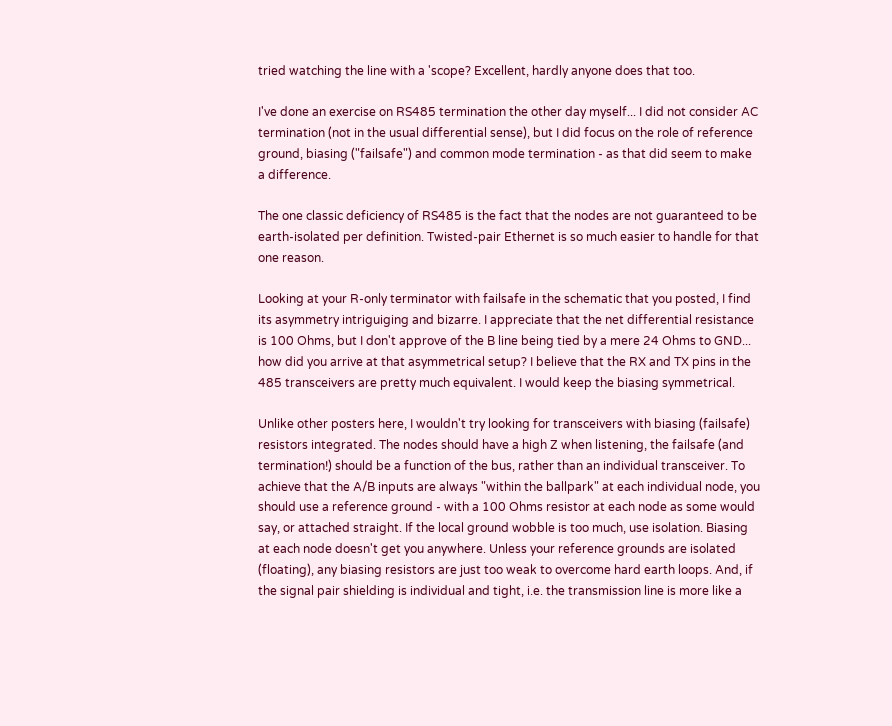tried watching the line with a 'scope? Excellent, hardly anyone does that too.

I've done an exercise on RS485 termination the other day myself... I did not consider AC termination (not in the usual differential sense), but I did focus on the role of reference ground, biasing ("failsafe") and common mode termination - as that did seem to make a difference.

The one classic deficiency of RS485 is the fact that the nodes are not guaranteed to be earth-isolated per definition. Twisted-pair Ethernet is so much easier to handle for that one reason.

Looking at your R-only terminator with failsafe in the schematic that you posted, I find its asymmetry intriguiging and bizarre. I appreciate that the net differential resistance is 100 Ohms, but I don't approve of the B line being tied by a mere 24 Ohms to GND... how did you arrive at that asymmetrical setup? I believe that the RX and TX pins in the 485 transceivers are pretty much equivalent. I would keep the biasing symmetrical.

Unlike other posters here, I wouldn't try looking for transceivers with biasing (failsafe) resistors integrated. The nodes should have a high Z when listening, the failsafe (and termination!) should be a function of the bus, rather than an individual transceiver. To achieve that the A/B inputs are always "within the ballpark" at each individual node, you should use a reference ground - with a 100 Ohms resistor at each node as some would say, or attached straight. If the local ground wobble is too much, use isolation. Biasing at each node doesn't get you anywhere. Unless your reference grounds are isolated (floating), any biasing resistors are just too weak to overcome hard earth loops. And, if the signal pair shielding is individual and tight, i.e. the transmission line is more like a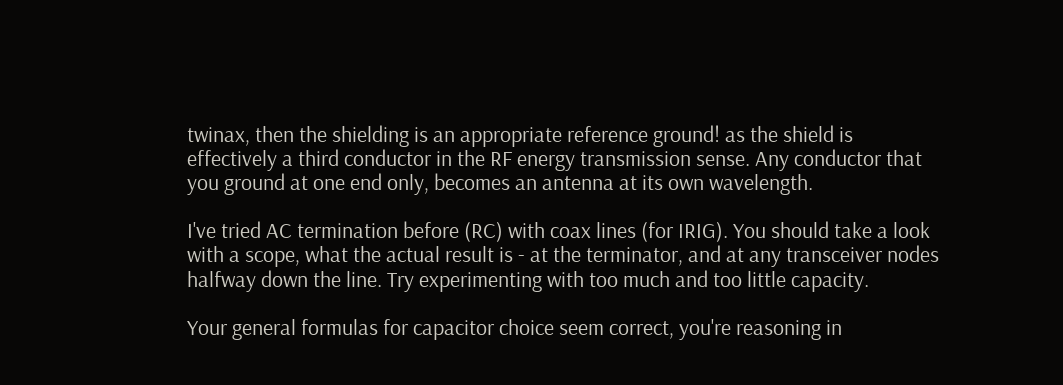twinax, then the shielding is an appropriate reference ground! as the shield is effectively a third conductor in the RF energy transmission sense. Any conductor that you ground at one end only, becomes an antenna at its own wavelength.

I've tried AC termination before (RC) with coax lines (for IRIG). You should take a look with a scope, what the actual result is - at the terminator, and at any transceiver nodes halfway down the line. Try experimenting with too much and too little capacity.

Your general formulas for capacitor choice seem correct, you're reasoning in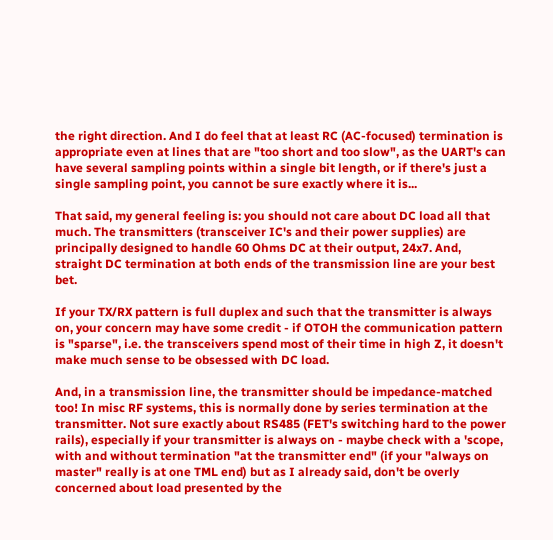the right direction. And I do feel that at least RC (AC-focused) termination is appropriate even at lines that are "too short and too slow", as the UART's can have several sampling points within a single bit length, or if there's just a single sampling point, you cannot be sure exactly where it is...

That said, my general feeling is: you should not care about DC load all that much. The transmitters (transceiver IC's and their power supplies) are principally designed to handle 60 Ohms DC at their output, 24x7. And, straight DC termination at both ends of the transmission line are your best bet.

If your TX/RX pattern is full duplex and such that the transmitter is always on, your concern may have some credit - if OTOH the communication pattern is "sparse", i.e. the transceivers spend most of their time in high Z, it doesn't make much sense to be obsessed with DC load.

And, in a transmission line, the transmitter should be impedance-matched too! In misc RF systems, this is normally done by series termination at the transmitter. Not sure exactly about RS485 (FET's switching hard to the power rails), especially if your transmitter is always on - maybe check with a 'scope, with and without termination "at the transmitter end" (if your "always on master" really is at one TML end) but as I already said, don't be overly concerned about load presented by the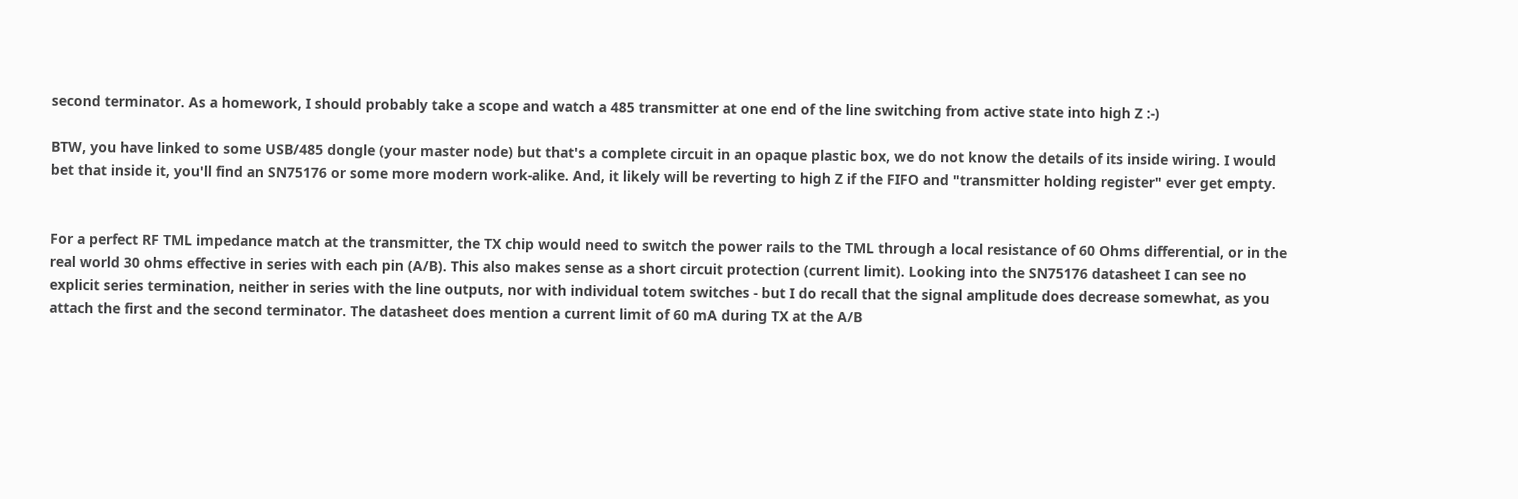second terminator. As a homework, I should probably take a scope and watch a 485 transmitter at one end of the line switching from active state into high Z :-)

BTW, you have linked to some USB/485 dongle (your master node) but that's a complete circuit in an opaque plastic box, we do not know the details of its inside wiring. I would bet that inside it, you'll find an SN75176 or some more modern work-alike. And, it likely will be reverting to high Z if the FIFO and "transmitter holding register" ever get empty.


For a perfect RF TML impedance match at the transmitter, the TX chip would need to switch the power rails to the TML through a local resistance of 60 Ohms differential, or in the real world 30 ohms effective in series with each pin (A/B). This also makes sense as a short circuit protection (current limit). Looking into the SN75176 datasheet I can see no explicit series termination, neither in series with the line outputs, nor with individual totem switches - but I do recall that the signal amplitude does decrease somewhat, as you attach the first and the second terminator. The datasheet does mention a current limit of 60 mA during TX at the A/B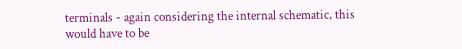terminals - again considering the internal schematic, this would have to be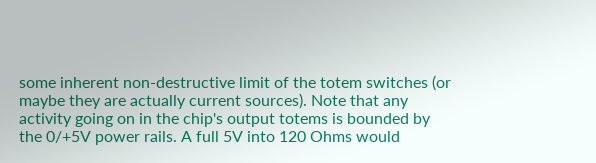some inherent non-destructive limit of the totem switches (or maybe they are actually current sources). Note that any activity going on in the chip's output totems is bounded by the 0/+5V power rails. A full 5V into 120 Ohms would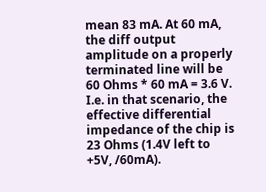mean 83 mA. At 60 mA, the diff output amplitude on a properly terminated line will be 60 Ohms * 60 mA = 3.6 V. I.e. in that scenario, the effective differential impedance of the chip is 23 Ohms (1.4V left to +5V, /60mA).